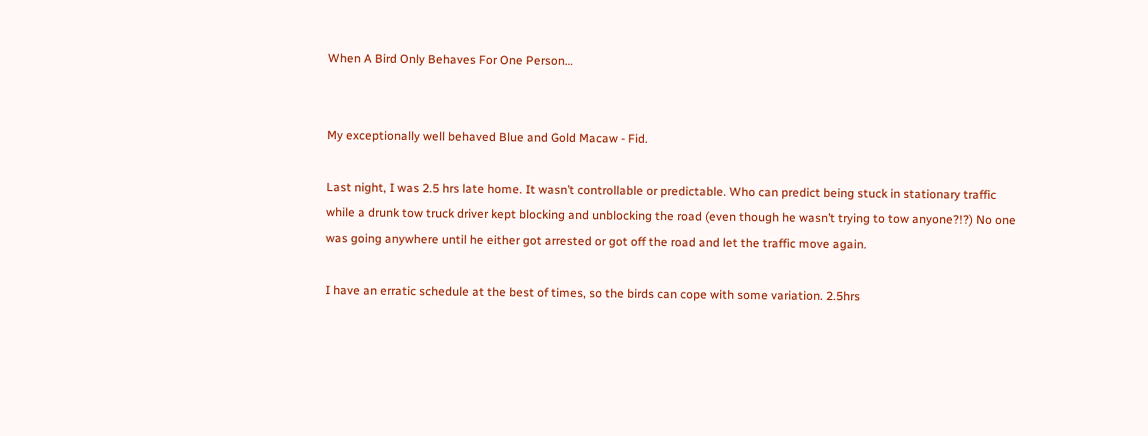When A Bird Only Behaves For One Person…


My exceptionally well behaved Blue and Gold Macaw - Fid.

Last night, I was 2.5 hrs late home. It wasn’t controllable or predictable. Who can predict being stuck in stationary traffic while a drunk tow truck driver kept blocking and unblocking the road (even though he wasn’t trying to tow anyone?!?) No one was going anywhere until he either got arrested or got off the road and let the traffic move again.

I have an erratic schedule at the best of times, so the birds can cope with some variation. 2.5hrs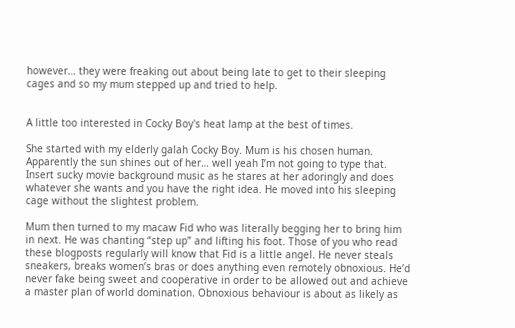however… they were freaking out about being late to get to their sleeping cages and so my mum stepped up and tried to help.


A little too interested in Cocky Boy's heat lamp at the best of times.

She started with my elderly galah Cocky Boy. Mum is his chosen human. Apparently the sun shines out of her… well yeah I’m not going to type that. Insert sucky movie background music as he stares at her adoringly and does whatever she wants and you have the right idea. He moved into his sleeping cage without the slightest problem.

Mum then turned to my macaw Fid who was literally begging her to bring him in next. He was chanting “step up” and lifting his foot. Those of you who read these blogposts regularly will know that Fid is a little angel. He never steals sneakers, breaks women’s bras or does anything even remotely obnoxious. He’d never fake being sweet and cooperative in order to be allowed out and achieve a master plan of world domination. Obnoxious behaviour is about as likely as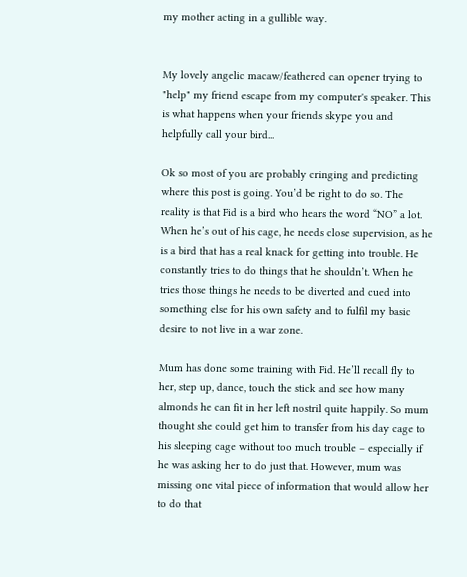my mother acting in a gullible way.


My lovely angelic macaw/feathered can opener trying to "help" my friend escape from my computer's speaker. This is what happens when your friends skype you and helpfully call your bird...

Ok so most of you are probably cringing and predicting where this post is going. You’d be right to do so. The reality is that Fid is a bird who hears the word “NO” a lot. When he’s out of his cage, he needs close supervision, as he is a bird that has a real knack for getting into trouble. He constantly tries to do things that he shouldn’t. When he tries those things he needs to be diverted and cued into something else for his own safety and to fulfil my basic desire to not live in a war zone.

Mum has done some training with Fid. He’ll recall fly to her, step up, dance, touch the stick and see how many almonds he can fit in her left nostril quite happily. So mum thought she could get him to transfer from his day cage to his sleeping cage without too much trouble – especially if he was asking her to do just that. However, mum was missing one vital piece of information that would allow her to do that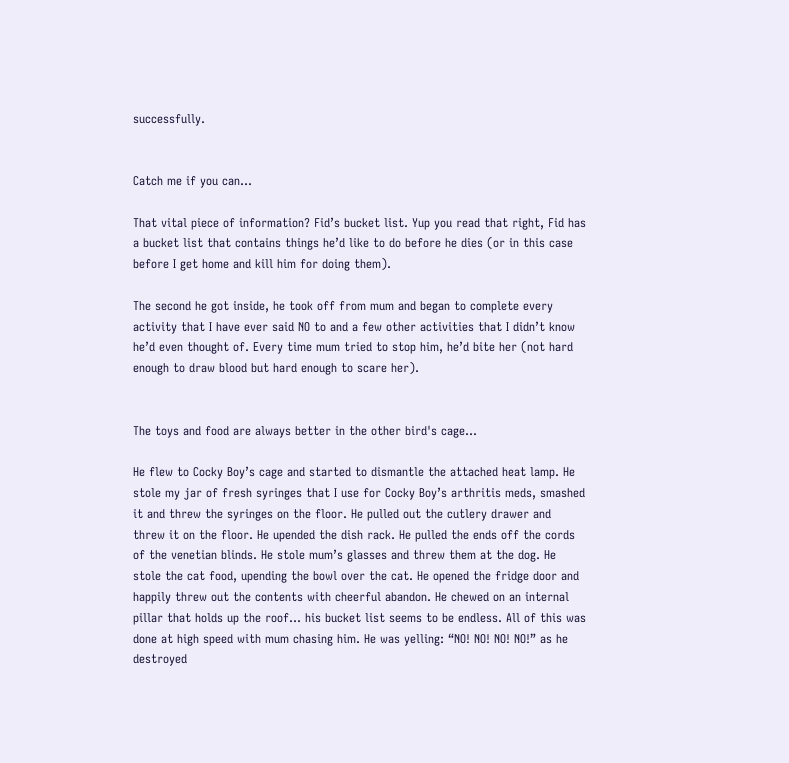successfully.


Catch me if you can...

That vital piece of information? Fid’s bucket list. Yup you read that right, Fid has a bucket list that contains things he’d like to do before he dies (or in this case before I get home and kill him for doing them).

The second he got inside, he took off from mum and began to complete every activity that I have ever said NO to and a few other activities that I didn’t know he’d even thought of. Every time mum tried to stop him, he’d bite her (not hard enough to draw blood but hard enough to scare her).


The toys and food are always better in the other bird's cage...

He flew to Cocky Boy’s cage and started to dismantle the attached heat lamp. He stole my jar of fresh syringes that I use for Cocky Boy’s arthritis meds, smashed it and threw the syringes on the floor. He pulled out the cutlery drawer and threw it on the floor. He upended the dish rack. He pulled the ends off the cords of the venetian blinds. He stole mum’s glasses and threw them at the dog. He stole the cat food, upending the bowl over the cat. He opened the fridge door and happily threw out the contents with cheerful abandon. He chewed on an internal pillar that holds up the roof… his bucket list seems to be endless. All of this was done at high speed with mum chasing him. He was yelling: “NO! NO! NO! NO!” as he destroyed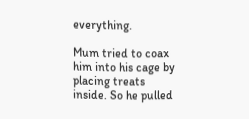everything.

Mum tried to coax him into his cage by placing treats inside. So he pulled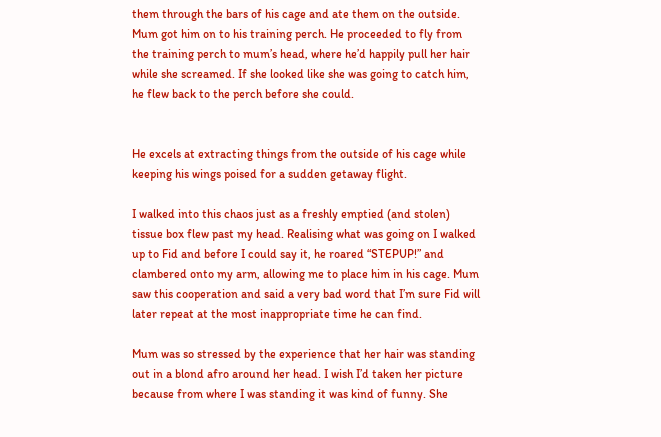them through the bars of his cage and ate them on the outside. Mum got him on to his training perch. He proceeded to fly from the training perch to mum’s head, where he’d happily pull her hair while she screamed. If she looked like she was going to catch him, he flew back to the perch before she could.


He excels at extracting things from the outside of his cage while keeping his wings poised for a sudden getaway flight.

I walked into this chaos just as a freshly emptied (and stolen) tissue box flew past my head. Realising what was going on I walked up to Fid and before I could say it, he roared “STEPUP!” and clambered onto my arm, allowing me to place him in his cage. Mum saw this cooperation and said a very bad word that I’m sure Fid will later repeat at the most inappropriate time he can find.

Mum was so stressed by the experience that her hair was standing out in a blond afro around her head. I wish I’d taken her picture because from where I was standing it was kind of funny. She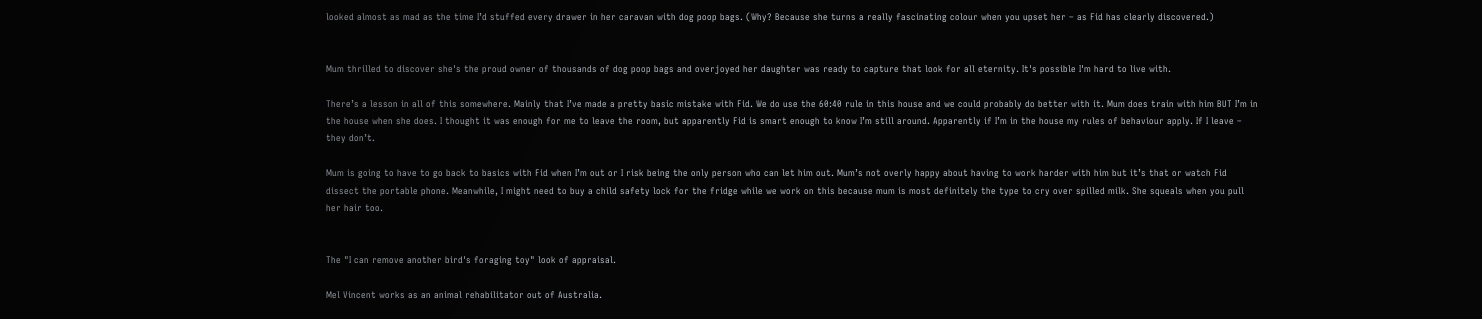looked almost as mad as the time I’d stuffed every drawer in her caravan with dog poop bags. (Why? Because she turns a really fascinating colour when you upset her – as Fid has clearly discovered.)


Mum thrilled to discover she's the proud owner of thousands of dog poop bags and overjoyed her daughter was ready to capture that look for all eternity. It's possible I'm hard to live with.

There’s a lesson in all of this somewhere. Mainly that I’ve made a pretty basic mistake with Fid. We do use the 60:40 rule in this house and we could probably do better with it. Mum does train with him BUT I’m in the house when she does. I thought it was enough for me to leave the room, but apparently Fid is smart enough to know I’m still around. Apparently if I’m in the house my rules of behaviour apply. If I leave – they don’t.

Mum is going to have to go back to basics with Fid when I’m out or I risk being the only person who can let him out. Mum’s not overly happy about having to work harder with him but it’s that or watch Fid dissect the portable phone. Meanwhile, I might need to buy a child safety lock for the fridge while we work on this because mum is most definitely the type to cry over spilled milk. She squeals when you pull her hair too.


The "I can remove another bird's foraging toy" look of appraisal.

Mel Vincent works as an animal rehabilitator out of Australia.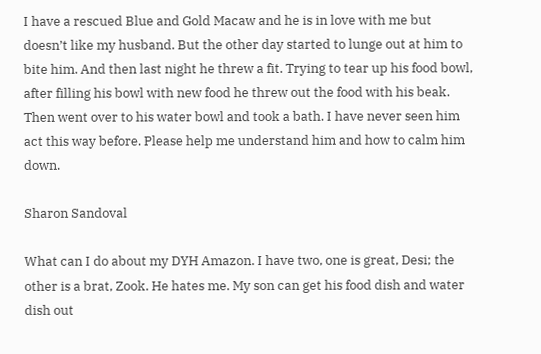I have a rescued Blue and Gold Macaw and he is in love with me but doesn’t like my husband. But the other day started to lunge out at him to bite him. And then last night he threw a fit. Trying to tear up his food bowl, after filling his bowl with new food he threw out the food with his beak. Then went over to his water bowl and took a bath. I have never seen him act this way before. Please help me understand him and how to calm him down.

Sharon Sandoval

What can I do about my DYH Amazon. I have two, one is great, Desi; the other is a brat, Zook. He hates me. My son can get his food dish and water dish out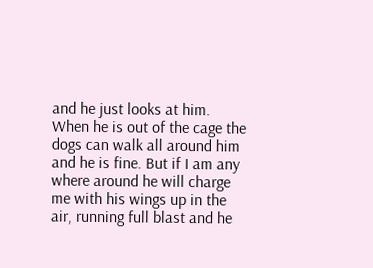and he just looks at him. When he is out of the cage the dogs can walk all around him and he is fine. But if I am any where around he will charge me with his wings up in the air, running full blast and he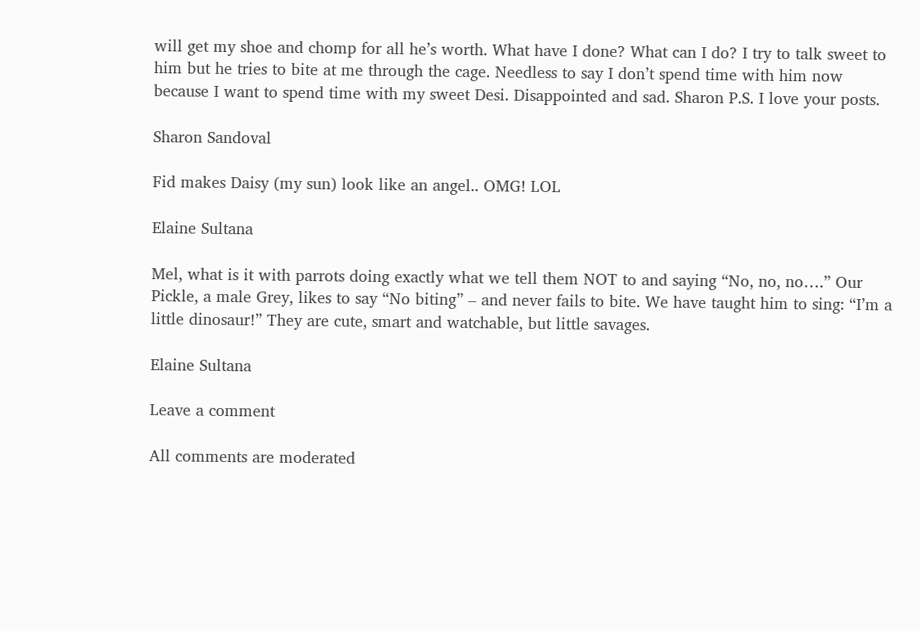will get my shoe and chomp for all he’s worth. What have I done? What can I do? I try to talk sweet to him but he tries to bite at me through the cage. Needless to say I don’t spend time with him now because I want to spend time with my sweet Desi. Disappointed and sad. Sharon P.S. I love your posts.

Sharon Sandoval

Fid makes Daisy (my sun) look like an angel.. OMG! LOL

Elaine Sultana

Mel, what is it with parrots doing exactly what we tell them NOT to and saying “No, no, no….” Our Pickle, a male Grey, likes to say “No biting” – and never fails to bite. We have taught him to sing: “I’m a little dinosaur!” They are cute, smart and watchable, but little savages.

Elaine Sultana

Leave a comment

All comments are moderated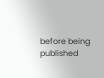before being published